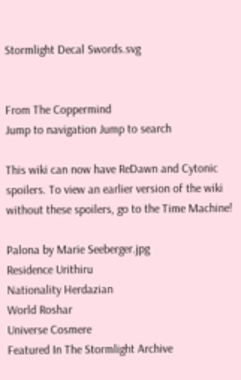Stormlight Decal Swords.svg


From The Coppermind
Jump to navigation Jump to search

This wiki can now have ReDawn and Cytonic spoilers. To view an earlier version of the wiki without these spoilers, go to the Time Machine!

Palona by Marie Seeberger.jpg
Residence Urithiru
Nationality Herdazian
World Roshar
Universe Cosmere
Featured In The Stormlight Archive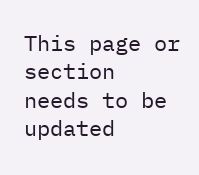This page or section needs to be updated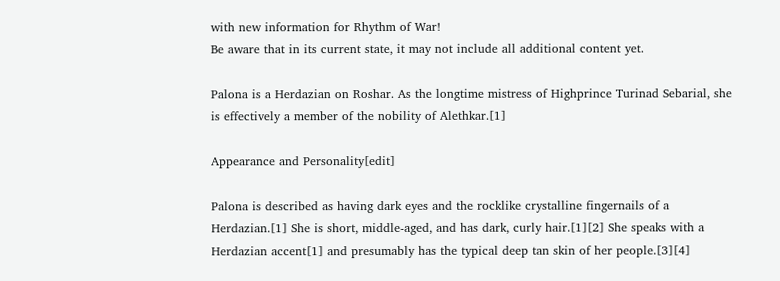with new information for Rhythm of War!
Be aware that in its current state, it may not include all additional content yet.

Palona is a Herdazian on Roshar. As the longtime mistress of Highprince Turinad Sebarial, she is effectively a member of the nobility of Alethkar.[1]

Appearance and Personality[edit]

Palona is described as having dark eyes and the rocklike crystalline fingernails of a Herdazian.[1] She is short, middle-aged, and has dark, curly hair.[1][2] She speaks with a Herdazian accent[1] and presumably has the typical deep tan skin of her people.[3][4]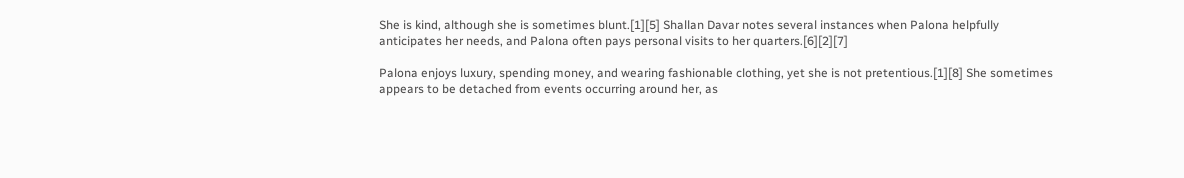She is kind, although she is sometimes blunt.[1][5] Shallan Davar notes several instances when Palona helpfully anticipates her needs, and Palona often pays personal visits to her quarters.[6][2][7]

Palona enjoys luxury, spending money, and wearing fashionable clothing, yet she is not pretentious.[1][8] She sometimes appears to be detached from events occurring around her, as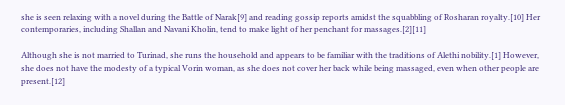she is seen relaxing with a novel during the Battle of Narak[9] and reading gossip reports amidst the squabbling of Rosharan royalty.[10] Her contemporaries, including Shallan and Navani Kholin, tend to make light of her penchant for massages.[2][11]

Although she is not married to Turinad, she runs the household and appears to be familiar with the traditions of Alethi nobility.[1] However, she does not have the modesty of a typical Vorin woman, as she does not cover her back while being massaged, even when other people are present.[12]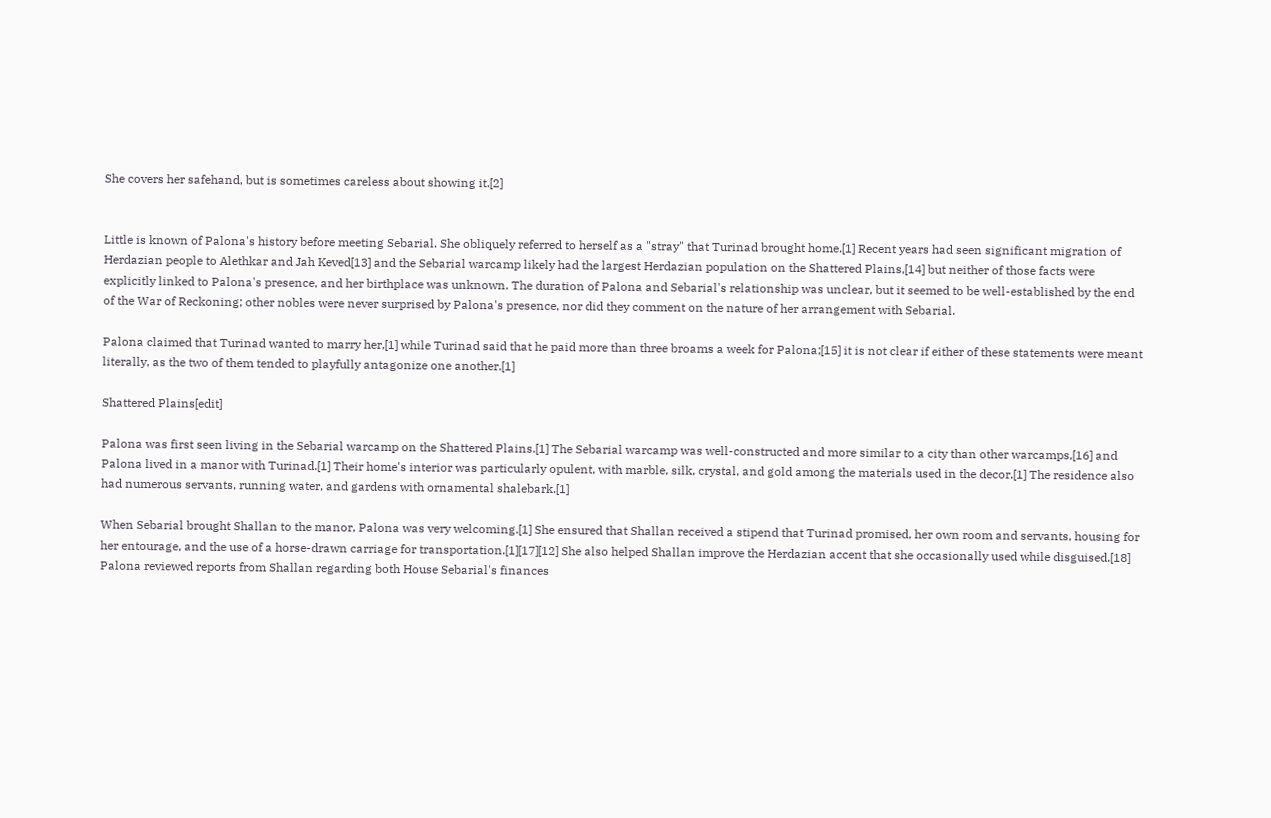She covers her safehand, but is sometimes careless about showing it.[2]


Little is known of Palona's history before meeting Sebarial. She obliquely referred to herself as a "stray" that Turinad brought home.[1] Recent years had seen significant migration of Herdazian people to Alethkar and Jah Keved[13] and the Sebarial warcamp likely had the largest Herdazian population on the Shattered Plains,[14] but neither of those facts were explicitly linked to Palona's presence, and her birthplace was unknown. The duration of Palona and Sebarial's relationship was unclear, but it seemed to be well-established by the end of the War of Reckoning; other nobles were never surprised by Palona's presence, nor did they comment on the nature of her arrangement with Sebarial.

Palona claimed that Turinad wanted to marry her,[1] while Turinad said that he paid more than three broams a week for Palona;[15] it is not clear if either of these statements were meant literally, as the two of them tended to playfully antagonize one another.[1]

Shattered Plains[edit]

Palona was first seen living in the Sebarial warcamp on the Shattered Plains.[1] The Sebarial warcamp was well-constructed and more similar to a city than other warcamps,[16] and Palona lived in a manor with Turinad.[1] Their home's interior was particularly opulent, with marble, silk, crystal, and gold among the materials used in the decor.[1] The residence also had numerous servants, running water, and gardens with ornamental shalebark.[1]

When Sebarial brought Shallan to the manor, Palona was very welcoming.[1] She ensured that Shallan received a stipend that Turinad promised, her own room and servants, housing for her entourage, and the use of a horse-drawn carriage for transportation.[1][17][12] She also helped Shallan improve the Herdazian accent that she occasionally used while disguised.[18] Palona reviewed reports from Shallan regarding both House Sebarial's finances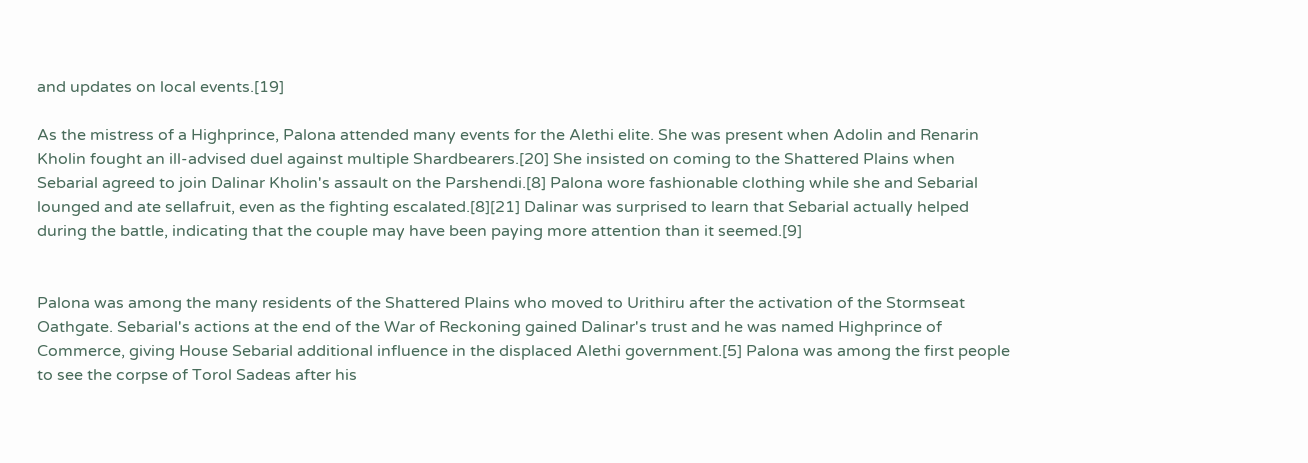and updates on local events.[19]

As the mistress of a Highprince, Palona attended many events for the Alethi elite. She was present when Adolin and Renarin Kholin fought an ill-advised duel against multiple Shardbearers.[20] She insisted on coming to the Shattered Plains when Sebarial agreed to join Dalinar Kholin's assault on the Parshendi.[8] Palona wore fashionable clothing while she and Sebarial lounged and ate sellafruit, even as the fighting escalated.[8][21] Dalinar was surprised to learn that Sebarial actually helped during the battle, indicating that the couple may have been paying more attention than it seemed.[9]


Palona was among the many residents of the Shattered Plains who moved to Urithiru after the activation of the Stormseat Oathgate. Sebarial's actions at the end of the War of Reckoning gained Dalinar's trust and he was named Highprince of Commerce, giving House Sebarial additional influence in the displaced Alethi government.[5] Palona was among the first people to see the corpse of Torol Sadeas after his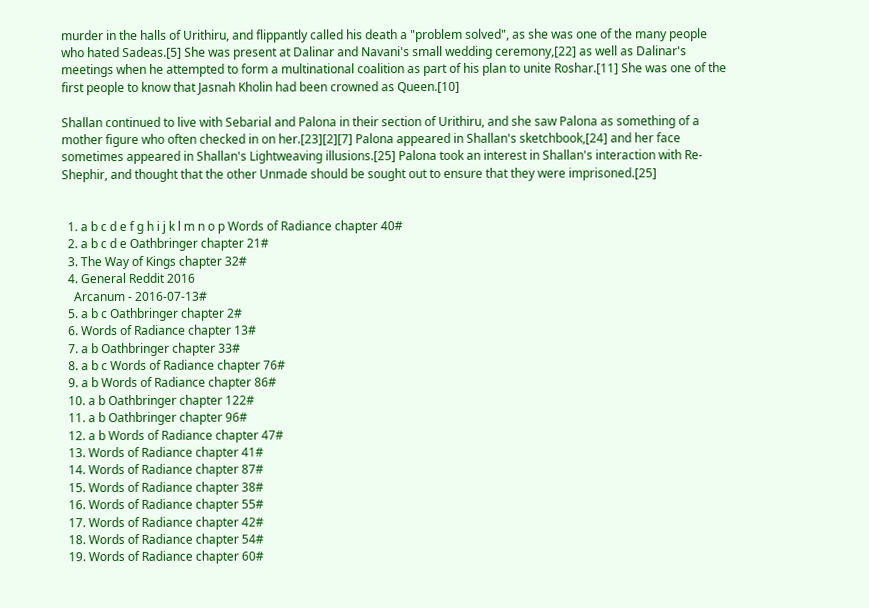murder in the halls of Urithiru, and flippantly called his death a "problem solved", as she was one of the many people who hated Sadeas.[5] She was present at Dalinar and Navani's small wedding ceremony,[22] as well as Dalinar's meetings when he attempted to form a multinational coalition as part of his plan to unite Roshar.[11] She was one of the first people to know that Jasnah Kholin had been crowned as Queen.[10]

Shallan continued to live with Sebarial and Palona in their section of Urithiru, and she saw Palona as something of a mother figure who often checked in on her.[23][2][7] Palona appeared in Shallan's sketchbook,[24] and her face sometimes appeared in Shallan's Lightweaving illusions.[25] Palona took an interest in Shallan's interaction with Re-Shephir, and thought that the other Unmade should be sought out to ensure that they were imprisoned.[25]


  1. a b c d e f g h i j k l m n o p Words of Radiance chapter 40#
  2. a b c d e Oathbringer chapter 21#
  3. The Way of Kings chapter 32#
  4. General Reddit 2016
    Arcanum - 2016-07-13#
  5. a b c Oathbringer chapter 2#
  6. Words of Radiance chapter 13#
  7. a b Oathbringer chapter 33#
  8. a b c Words of Radiance chapter 76#
  9. a b Words of Radiance chapter 86#
  10. a b Oathbringer chapter 122#
  11. a b Oathbringer chapter 96#
  12. a b Words of Radiance chapter 47#
  13. Words of Radiance chapter 41#
  14. Words of Radiance chapter 87#
  15. Words of Radiance chapter 38#
  16. Words of Radiance chapter 55#
  17. Words of Radiance chapter 42#
  18. Words of Radiance chapter 54#
  19. Words of Radiance chapter 60#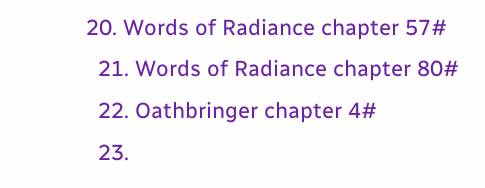20. Words of Radiance chapter 57#
  21. Words of Radiance chapter 80#
  22. Oathbringer chapter 4#
  23.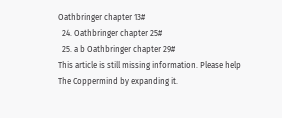Oathbringer chapter 13#
  24. Oathbringer chapter 25#
  25. a b Oathbringer chapter 29#
This article is still missing information. Please help The Coppermind by expanding it.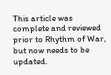This article was complete and reviewed prior to Rhythm of War, but now needs to be updated.